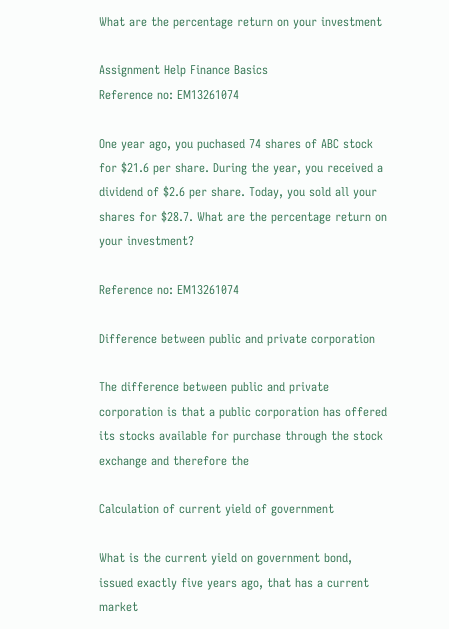What are the percentage return on your investment

Assignment Help Finance Basics
Reference no: EM13261074

One year ago, you puchased 74 shares of ABC stock for $21.6 per share. During the year, you received a dividend of $2.6 per share. Today, you sold all your shares for $28.7. What are the percentage return on your investment?

Reference no: EM13261074

Difference between public and private corporation

The difference between public and private corporation is that a public corporation has offered its stocks available for purchase through the stock exchange and therefore the

Calculation of current yield of government

What is the current yield on government bond, issued exactly five years ago, that has a current market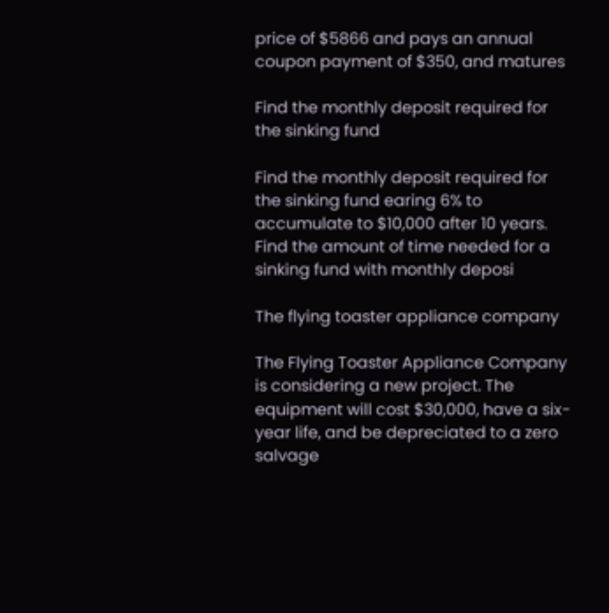price of $5866 and pays an annual coupon payment of $350, and matures

Find the monthly deposit required for the sinking fund

Find the monthly deposit required for the sinking fund earing 6% to accumulate to $10,000 after 10 years. Find the amount of time needed for a sinking fund with monthly deposi

The flying toaster appliance company

The Flying Toaster Appliance Company is considering a new project. The equipment will cost $30,000, have a six-year life, and be depreciated to a zero salvage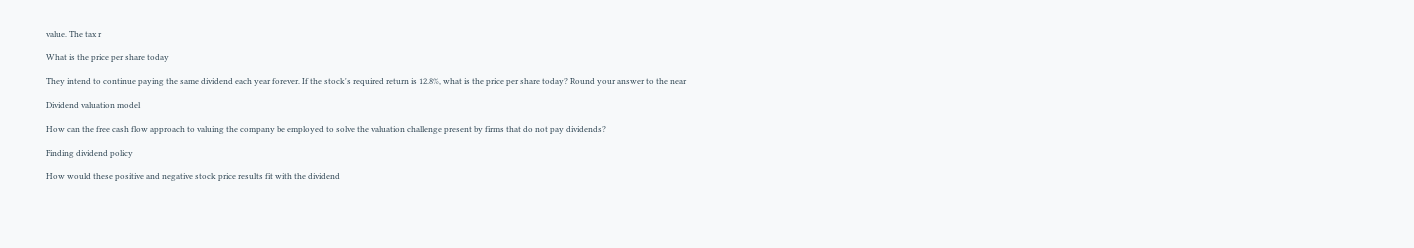value. The tax r

What is the price per share today

They intend to continue paying the same dividend each year forever. If the stock's required return is 12.8%, what is the price per share today? Round your answer to the near

Dividend valuation model

How can the free cash flow approach to valuing the company be employed to solve the valuation challenge present by firms that do not pay dividends?

Finding dividend policy

How would these positive and negative stock price results fit with the dividend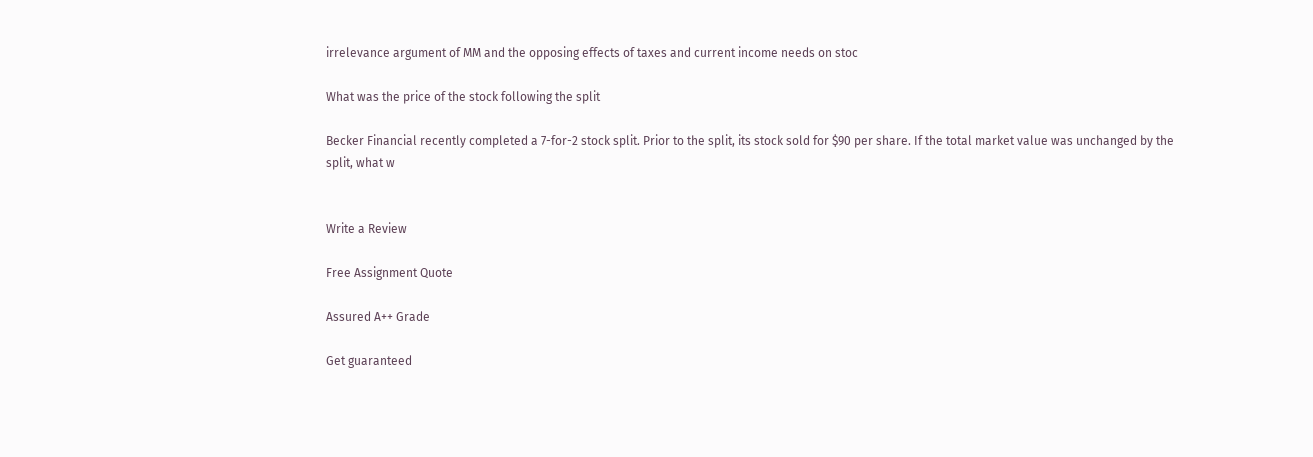irrelevance argument of MM and the opposing effects of taxes and current income needs on stoc

What was the price of the stock following the split

Becker Financial recently completed a 7-for-2 stock split. Prior to the split, its stock sold for $90 per share. If the total market value was unchanged by the split, what w


Write a Review

Free Assignment Quote

Assured A++ Grade

Get guaranteed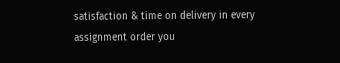satisfaction & time on delivery in every assignment order you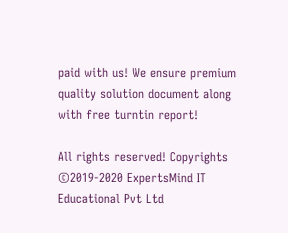paid with us! We ensure premium quality solution document along with free turntin report!

All rights reserved! Copyrights ©2019-2020 ExpertsMind IT Educational Pvt Ltd